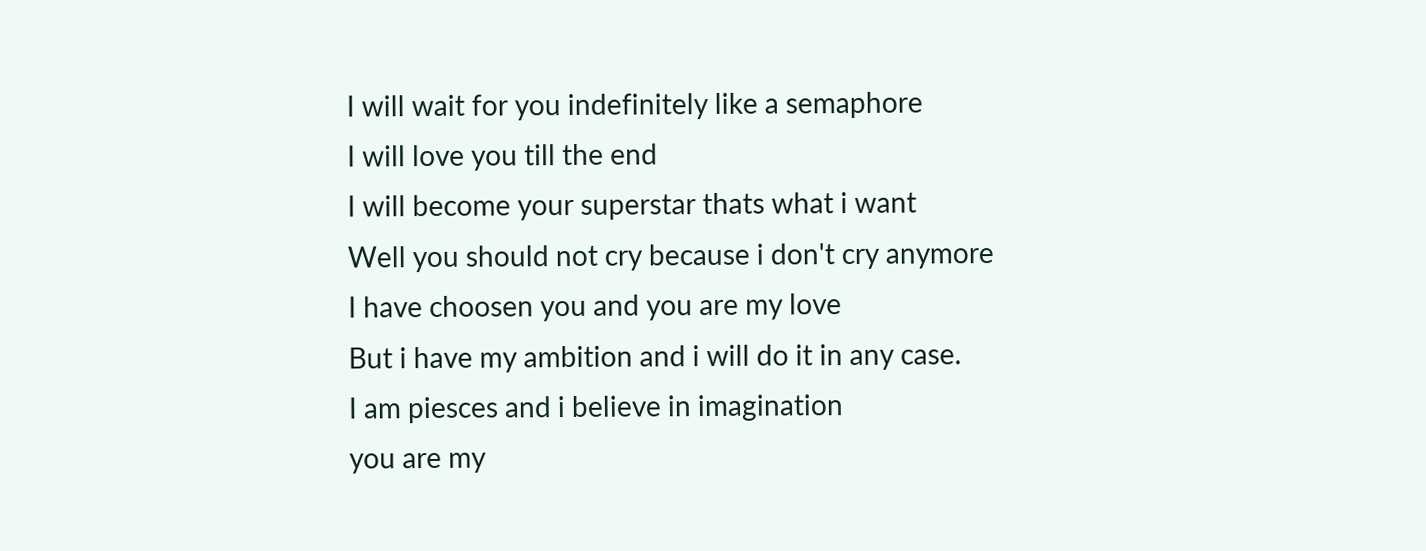I will wait for you indefinitely like a semaphore
I will love you till the end
I will become your superstar thats what i want
Well you should not cry because i don't cry anymore
I have choosen you and you are my love
But i have my ambition and i will do it in any case.
I am piesces and i believe in imagination
you are my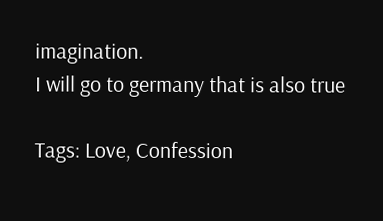imagination.
I will go to germany that is also true

Tags: Love, Confession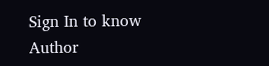Sign In to know Author